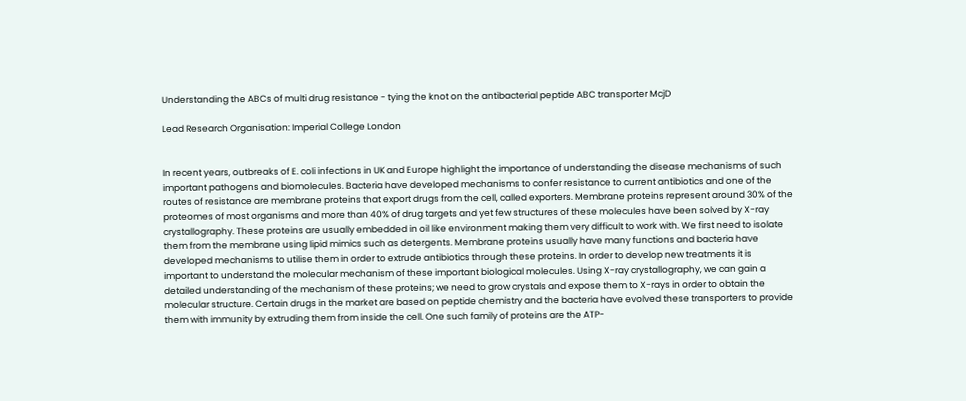Understanding the ABCs of multi drug resistance - tying the knot on the antibacterial peptide ABC transporter McjD

Lead Research Organisation: Imperial College London


In recent years, outbreaks of E. coli infections in UK and Europe highlight the importance of understanding the disease mechanisms of such important pathogens and biomolecules. Bacteria have developed mechanisms to confer resistance to current antibiotics and one of the routes of resistance are membrane proteins that export drugs from the cell, called exporters. Membrane proteins represent around 30% of the proteomes of most organisms and more than 40% of drug targets and yet few structures of these molecules have been solved by X-ray crystallography. These proteins are usually embedded in oil like environment making them very difficult to work with. We first need to isolate them from the membrane using lipid mimics such as detergents. Membrane proteins usually have many functions and bacteria have developed mechanisms to utilise them in order to extrude antibiotics through these proteins. In order to develop new treatments it is important to understand the molecular mechanism of these important biological molecules. Using X-ray crystallography, we can gain a detailed understanding of the mechanism of these proteins; we need to grow crystals and expose them to X-rays in order to obtain the molecular structure. Certain drugs in the market are based on peptide chemistry and the bacteria have evolved these transporters to provide them with immunity by extruding them from inside the cell. One such family of proteins are the ATP-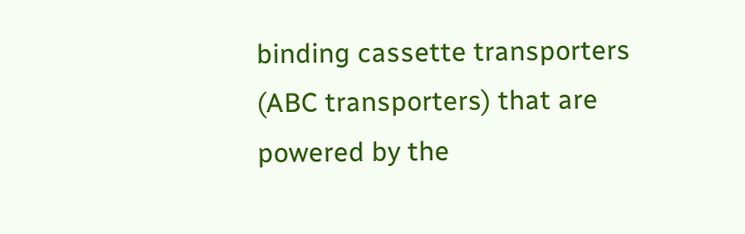binding cassette transporters (ABC transporters) that are powered by the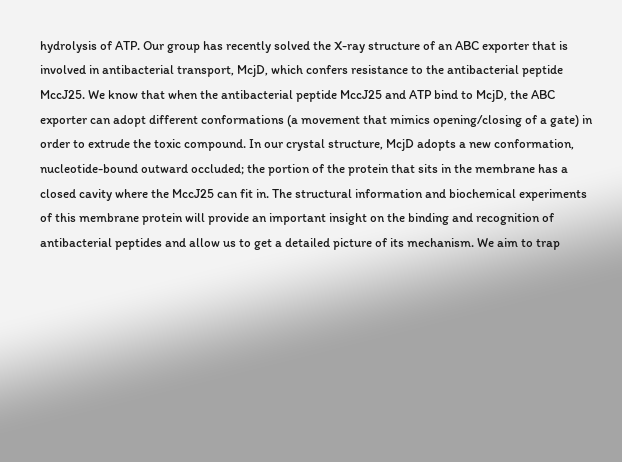hydrolysis of ATP. Our group has recently solved the X-ray structure of an ABC exporter that is involved in antibacterial transport, McjD, which confers resistance to the antibacterial peptide MccJ25. We know that when the antibacterial peptide MccJ25 and ATP bind to McjD, the ABC exporter can adopt different conformations (a movement that mimics opening/closing of a gate) in order to extrude the toxic compound. In our crystal structure, McjD adopts a new conformation, nucleotide-bound outward occluded; the portion of the protein that sits in the membrane has a closed cavity where the MccJ25 can fit in. The structural information and biochemical experiments of this membrane protein will provide an important insight on the binding and recognition of antibacterial peptides and allow us to get a detailed picture of its mechanism. We aim to trap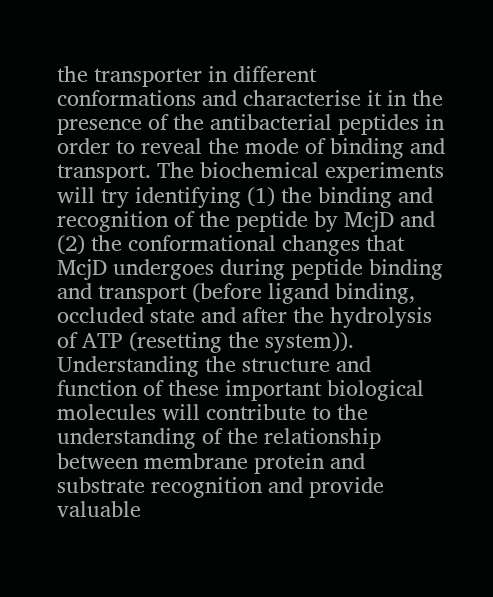the transporter in different conformations and characterise it in the presence of the antibacterial peptides in order to reveal the mode of binding and transport. The biochemical experiments will try identifying (1) the binding and recognition of the peptide by McjD and (2) the conformational changes that McjD undergoes during peptide binding and transport (before ligand binding, occluded state and after the hydrolysis of ATP (resetting the system)). Understanding the structure and function of these important biological molecules will contribute to the understanding of the relationship between membrane protein and substrate recognition and provide valuable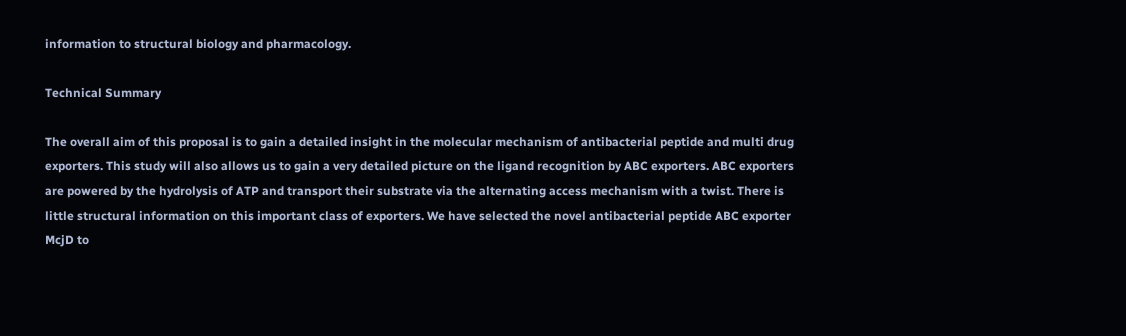information to structural biology and pharmacology.

Technical Summary

The overall aim of this proposal is to gain a detailed insight in the molecular mechanism of antibacterial peptide and multi drug exporters. This study will also allows us to gain a very detailed picture on the ligand recognition by ABC exporters. ABC exporters are powered by the hydrolysis of ATP and transport their substrate via the alternating access mechanism with a twist. There is little structural information on this important class of exporters. We have selected the novel antibacterial peptide ABC exporter McjD to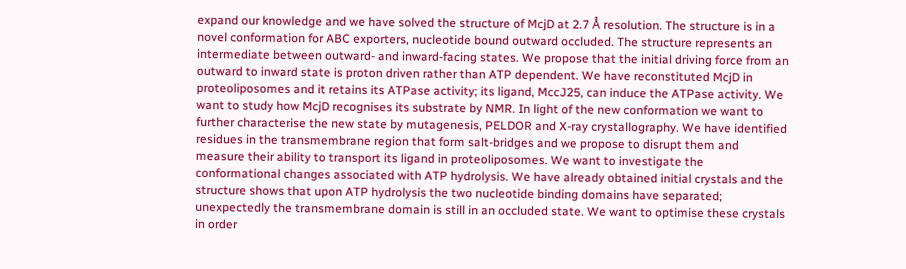expand our knowledge and we have solved the structure of McjD at 2.7 Å resolution. The structure is in a novel conformation for ABC exporters, nucleotide bound outward occluded. The structure represents an intermediate between outward- and inward-facing states. We propose that the initial driving force from an outward to inward state is proton driven rather than ATP dependent. We have reconstituted McjD in proteoliposomes and it retains its ATPase activity; its ligand, MccJ25, can induce the ATPase activity. We want to study how McjD recognises its substrate by NMR. In light of the new conformation we want to further characterise the new state by mutagenesis, PELDOR and X-ray crystallography. We have identified residues in the transmembrane region that form salt-bridges and we propose to disrupt them and measure their ability to transport its ligand in proteoliposomes. We want to investigate the conformational changes associated with ATP hydrolysis. We have already obtained initial crystals and the structure shows that upon ATP hydrolysis the two nucleotide binding domains have separated; unexpectedly the transmembrane domain is still in an occluded state. We want to optimise these crystals in order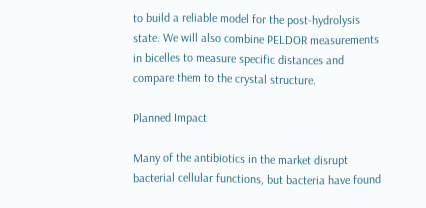to build a reliable model for the post-hydrolysis state. We will also combine PELDOR measurements in bicelles to measure specific distances and compare them to the crystal structure.

Planned Impact

Many of the antibiotics in the market disrupt bacterial cellular functions, but bacteria have found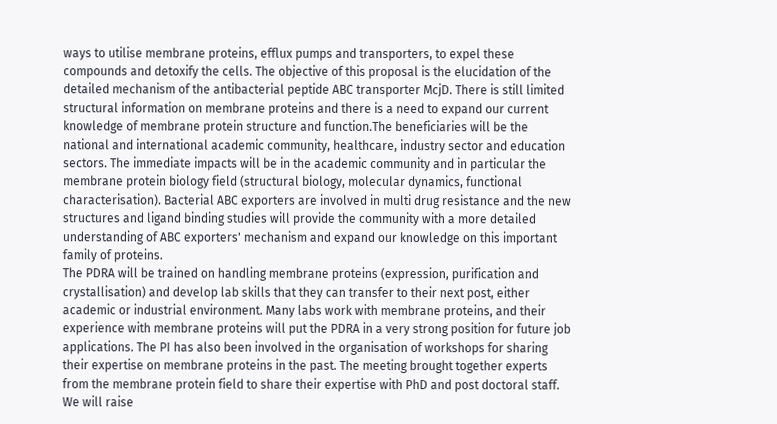ways to utilise membrane proteins, efflux pumps and transporters, to expel these compounds and detoxify the cells. The objective of this proposal is the elucidation of the detailed mechanism of the antibacterial peptide ABC transporter McjD. There is still limited structural information on membrane proteins and there is a need to expand our current knowledge of membrane protein structure and function.The beneficiaries will be the national and international academic community, healthcare, industry sector and education sectors. The immediate impacts will be in the academic community and in particular the membrane protein biology field (structural biology, molecular dynamics, functional characterisation). Bacterial ABC exporters are involved in multi drug resistance and the new structures and ligand binding studies will provide the community with a more detailed understanding of ABC exporters' mechanism and expand our knowledge on this important family of proteins.
The PDRA will be trained on handling membrane proteins (expression, purification and crystallisation) and develop lab skills that they can transfer to their next post, either academic or industrial environment. Many labs work with membrane proteins, and their experience with membrane proteins will put the PDRA in a very strong position for future job applications. The PI has also been involved in the organisation of workshops for sharing their expertise on membrane proteins in the past. The meeting brought together experts from the membrane protein field to share their expertise with PhD and post doctoral staff.
We will raise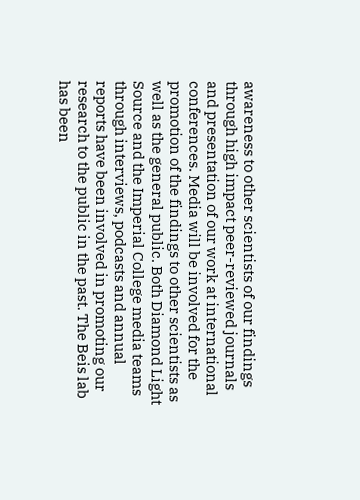awareness to other scientists of our findings through high impact peer-reviewed journals and presentation of our work at international conferences. Media will be involved for the promotion of the findings to other scientists as well as the general public. Both Diamond Light Source and the Imperial College media teams through interviews, podcasts and annual reports have been involved in promoting our research to the public in the past. The Beis lab has been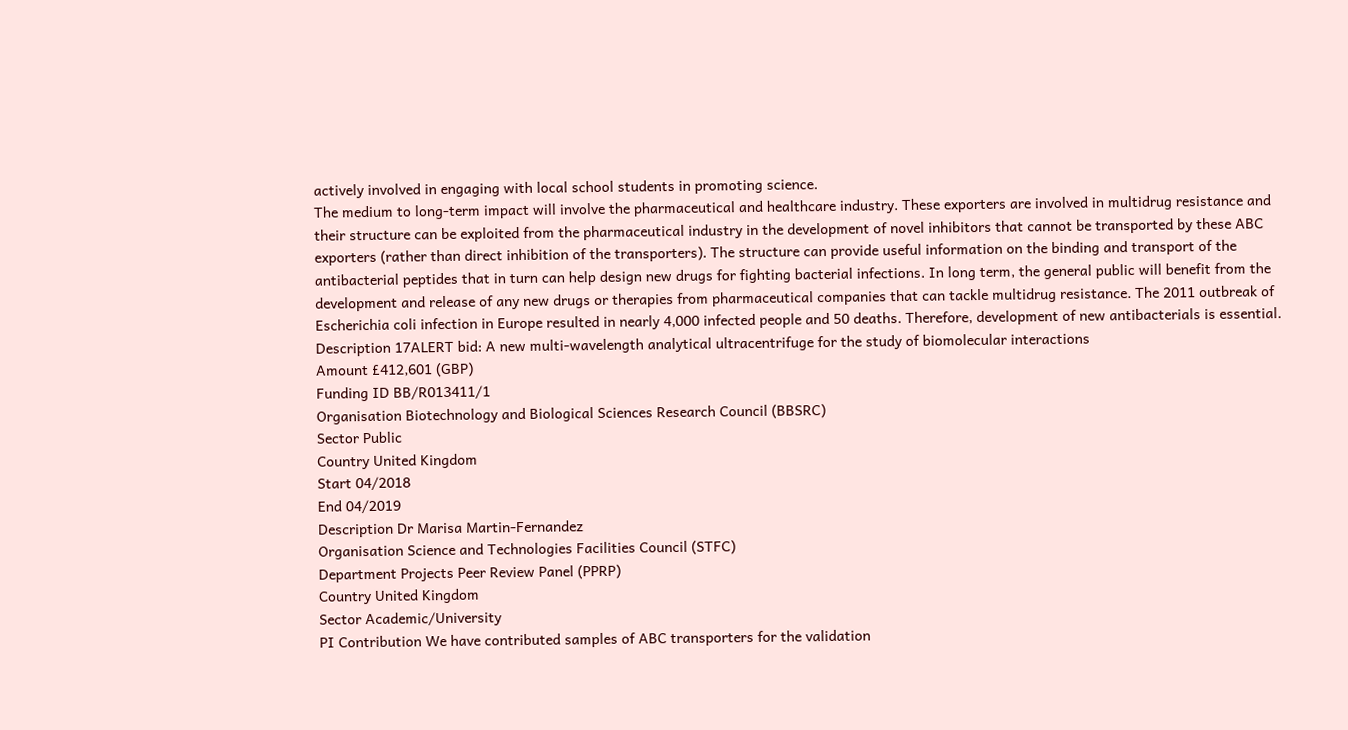actively involved in engaging with local school students in promoting science.
The medium to long-term impact will involve the pharmaceutical and healthcare industry. These exporters are involved in multidrug resistance and their structure can be exploited from the pharmaceutical industry in the development of novel inhibitors that cannot be transported by these ABC exporters (rather than direct inhibition of the transporters). The structure can provide useful information on the binding and transport of the antibacterial peptides that in turn can help design new drugs for fighting bacterial infections. In long term, the general public will benefit from the development and release of any new drugs or therapies from pharmaceutical companies that can tackle multidrug resistance. The 2011 outbreak of Escherichia coli infection in Europe resulted in nearly 4,000 infected people and 50 deaths. Therefore, development of new antibacterials is essential.
Description 17ALERT bid: A new multi-wavelength analytical ultracentrifuge for the study of biomolecular interactions
Amount £412,601 (GBP)
Funding ID BB/R013411/1
Organisation Biotechnology and Biological Sciences Research Council (BBSRC)
Sector Public
Country United Kingdom
Start 04/2018
End 04/2019
Description Dr Marisa Martin-Fernandez
Organisation Science and Technologies Facilities Council (STFC)
Department Projects Peer Review Panel (PPRP)
Country United Kingdom
Sector Academic/University
PI Contribution We have contributed samples of ABC transporters for the validation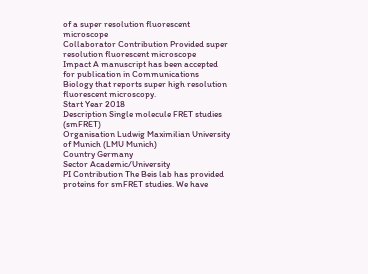of a super resolution fluorescent microscope
Collaborator Contribution Provided super resolution fluorescent microscope
Impact A manuscript has been accepted for publication in Communications Biology that reports super high resolution fluorescent microscopy.
Start Year 2018
Description Single molecule FRET studies (smFRET)
Organisation Ludwig Maximilian University of Munich (LMU Munich)
Country Germany
Sector Academic/University
PI Contribution The Beis lab has provided proteins for smFRET studies. We have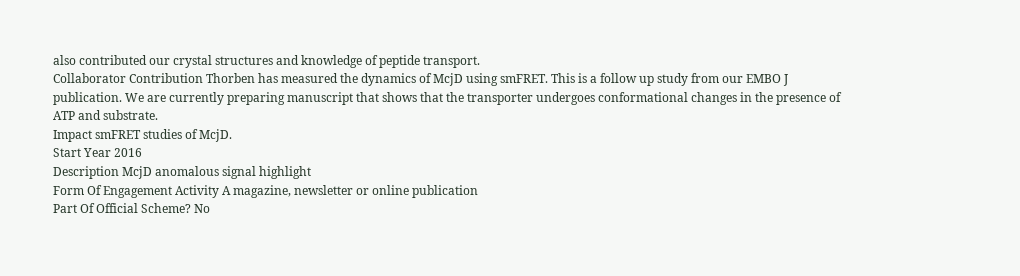also contributed our crystal structures and knowledge of peptide transport.
Collaborator Contribution Thorben has measured the dynamics of McjD using smFRET. This is a follow up study from our EMBO J publication. We are currently preparing manuscript that shows that the transporter undergoes conformational changes in the presence of ATP and substrate.
Impact smFRET studies of McjD.
Start Year 2016
Description McjD anomalous signal highlight
Form Of Engagement Activity A magazine, newsletter or online publication
Part Of Official Scheme? No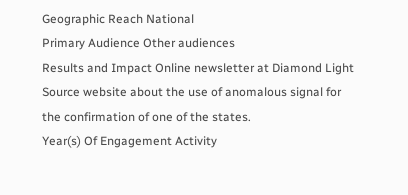Geographic Reach National
Primary Audience Other audiences
Results and Impact Online newsletter at Diamond Light Source website about the use of anomalous signal for the confirmation of one of the states.
Year(s) Of Engagement Activity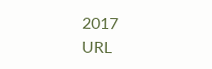2017
URL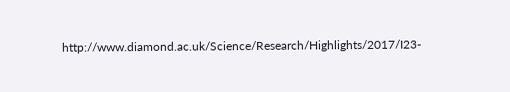http://www.diamond.ac.uk/Science/Research/Highlights/2017/I23-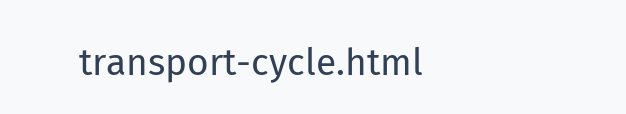transport-cycle.html